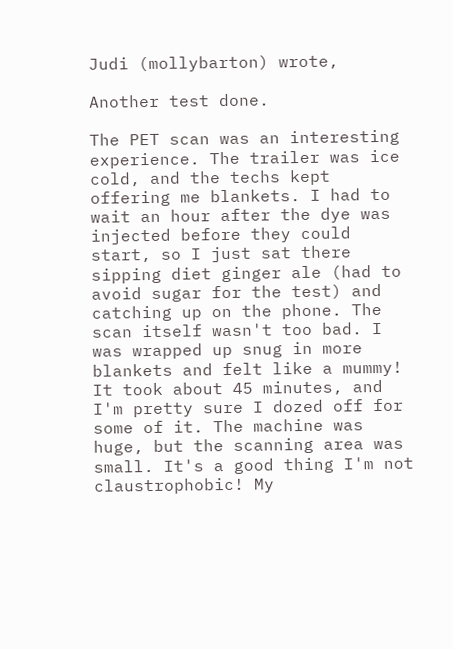Judi (mollybarton) wrote,

Another test done.

The PET scan was an interesting experience. The trailer was ice cold, and the techs kept offering me blankets. I had to wait an hour after the dye was injected before they could start, so I just sat there sipping diet ginger ale (had to avoid sugar for the test) and catching up on the phone. The scan itself wasn't too bad. I was wrapped up snug in more blankets and felt like a mummy! It took about 45 minutes, and I'm pretty sure I dozed off for some of it. The machine was huge, but the scanning area was small. It's a good thing I'm not claustrophobic! My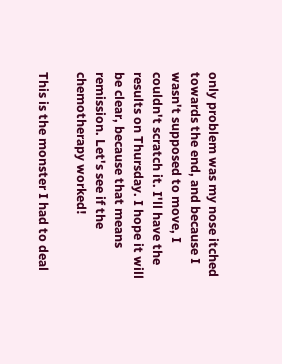only problem was my nose itched towards the end, and because I wasn't supposed to move, I couldn't scratch it. I'll have the results on Thursday. I hope it will be clear, because that means remission. Let's see if the chemotherapy worked!

This is the monster I had to deal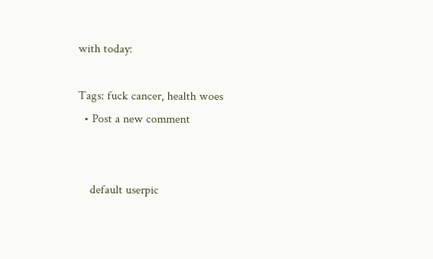with today:

Tags: fuck cancer, health woes
  • Post a new comment


    default userpic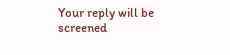Your reply will be screened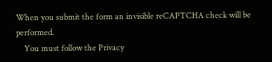When you submit the form an invisible reCAPTCHA check will be performed.
    You must follow the Privacy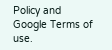Policy and Google Terms of use.